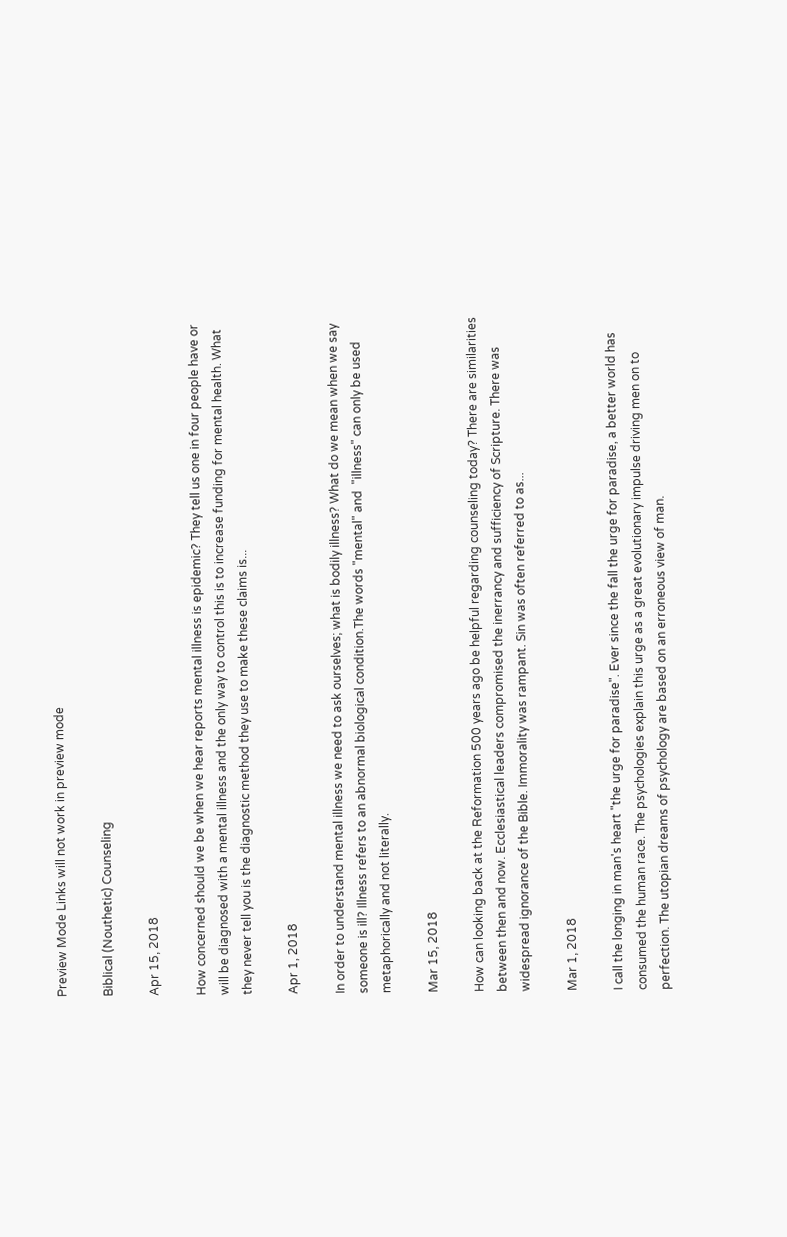Preview Mode Links will not work in preview mode

Biblical (Nouthetic) Counseling

Apr 15, 2018

How concerned should we be when we hear reports mental illness is epidemic? They tell us one in four people have or will be diagnosed with a mental illness and the only way to control this is to increase funding for mental health. What they never tell you is the diagnostic method they use to make these claims is...

Apr 1, 2018

In order to understand mental illness we need to ask ourselves; what is bodily illness? What do we mean when we say someone is ill? Illness refers to an abnormal biological condition.The words "mental" and  "illness" can only be used metaphorically and not literally.

Mar 15, 2018

How can looking back at the Reformation 500 years ago be helpful regarding counseling today? There are similarities between then and now. Ecclesiastical leaders compromised the inerrancy and sufficiency of Scripture. There was widespread ignorance of the Bible. Immorality was rampant. Sin was often referred to as...

Mar 1, 2018

I call the longing in man's heart "the urge for paradise". Ever since the fall the urge for paradise, a better world has consumed the human race. The psychologies explain this urge as a great evolutionary impulse driving men on to perfection. The utopian dreams of psychology are based on an erroneous view of man.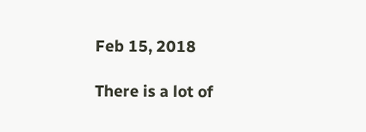Feb 15, 2018

There is a lot of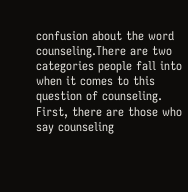confusion about the word counseling.There are two categories people fall into when it comes to this question of counseling. First, there are those who say counseling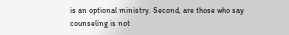is an optional ministry. Second, are those who say counseling is not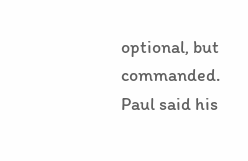optional, but commanded. Paul said his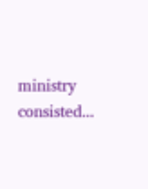ministry consisted...